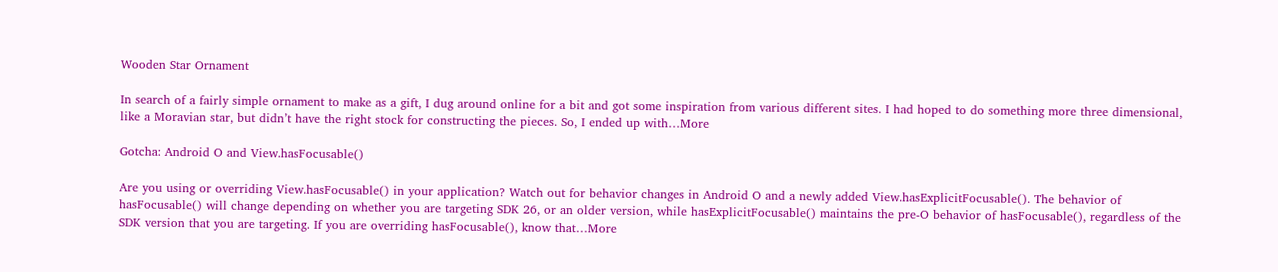Wooden Star Ornament

In search of a fairly simple ornament to make as a gift, I dug around online for a bit and got some inspiration from various different sites. I had hoped to do something more three dimensional, like a Moravian star, but didn’t have the right stock for constructing the pieces. So, I ended up with…More

Gotcha: Android O and View.hasFocusable()

Are you using or overriding View.hasFocusable() in your application? Watch out for behavior changes in Android O and a newly added View.hasExplicitFocusable(). The behavior of hasFocusable() will change depending on whether you are targeting SDK 26, or an older version, while hasExplicitFocusable() maintains the pre-O behavior of hasFocusable(), regardless of the SDK version that you are targeting. If you are overriding hasFocusable(), know that…More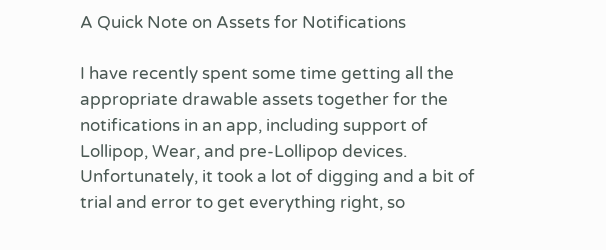A Quick Note on Assets for Notifications

I have recently spent some time getting all the appropriate drawable assets together for the notifications in an app, including support of Lollipop, Wear, and pre-Lollipop devices. Unfortunately, it took a lot of digging and a bit of trial and error to get everything right, so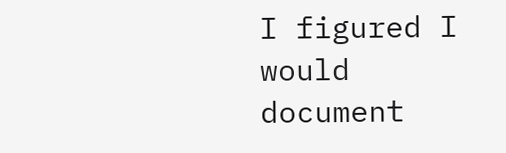I figured I would document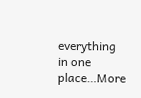everything in one place…More